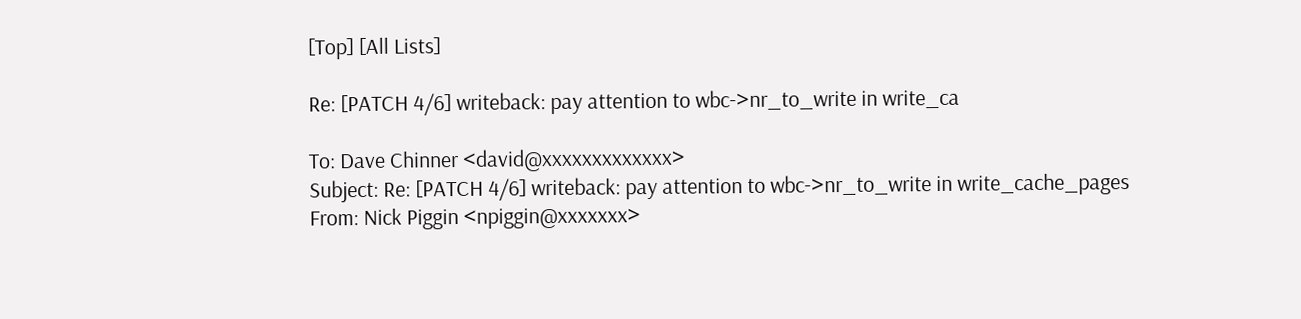[Top] [All Lists]

Re: [PATCH 4/6] writeback: pay attention to wbc->nr_to_write in write_ca

To: Dave Chinner <david@xxxxxxxxxxxxx>
Subject: Re: [PATCH 4/6] writeback: pay attention to wbc->nr_to_write in write_cache_pages
From: Nick Piggin <npiggin@xxxxxxx>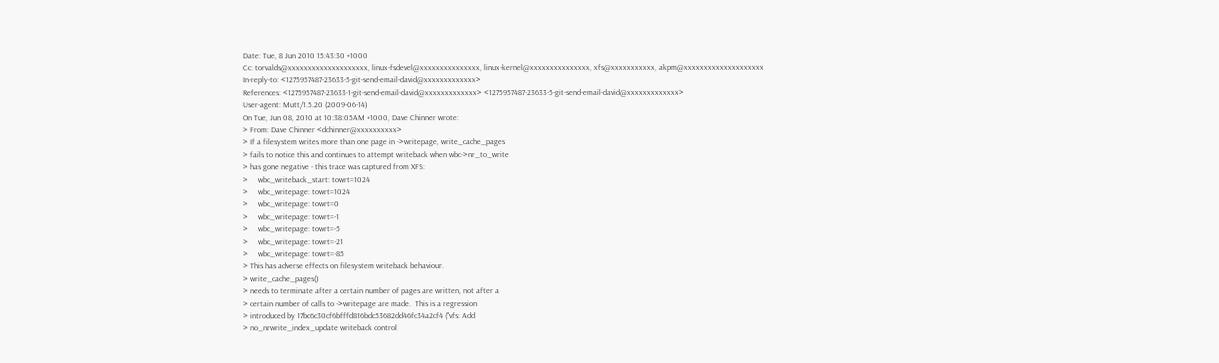Date: Tue, 8 Jun 2010 15:43:30 +1000
Cc: torvalds@xxxxxxxxxxxxxxxxxxxx, linux-fsdevel@xxxxxxxxxxxxxxx, linux-kernel@xxxxxxxxxxxxxxx, xfs@xxxxxxxxxxx, akpm@xxxxxxxxxxxxxxxxxxxx
In-reply-to: <1275957487-23633-5-git-send-email-david@xxxxxxxxxxxxx>
References: <1275957487-23633-1-git-send-email-david@xxxxxxxxxxxxx> <1275957487-23633-5-git-send-email-david@xxxxxxxxxxxxx>
User-agent: Mutt/1.5.20 (2009-06-14)
On Tue, Jun 08, 2010 at 10:38:05AM +1000, Dave Chinner wrote:
> From: Dave Chinner <dchinner@xxxxxxxxxx>
> If a filesystem writes more than one page in ->writepage, write_cache_pages
> fails to notice this and continues to attempt writeback when wbc->nr_to_write
> has gone negative - this trace was captured from XFS:
>     wbc_writeback_start: towrt=1024
>     wbc_writepage: towrt=1024
>     wbc_writepage: towrt=0
>     wbc_writepage: towrt=-1
>     wbc_writepage: towrt=-5
>     wbc_writepage: towrt=-21
>     wbc_writepage: towrt=-85
> This has adverse effects on filesystem writeback behaviour.
> write_cache_pages()
> needs to terminate after a certain number of pages are written, not after a
> certain number of calls to ->writepage are made.  This is a regression
> introduced by 17bc6c30cf6bfffd816bdc53682dd46fc34a2cf4 ("vfs: Add
> no_nrwrite_index_update writeback control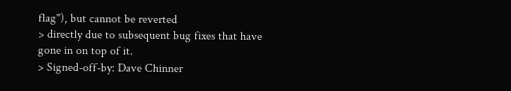flag"), but cannot be reverted
> directly due to subsequent bug fixes that have gone in on top of it.
> Signed-off-by: Dave Chinner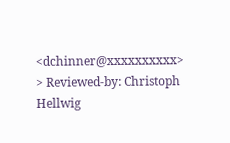<dchinner@xxxxxxxxxx>
> Reviewed-by: Christoph Hellwig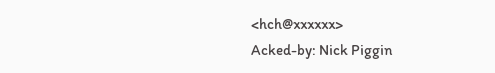<hch@xxxxxx>
Acked-by: Nick Piggin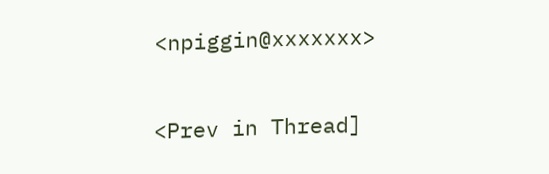<npiggin@xxxxxxx>

<Prev in Thread]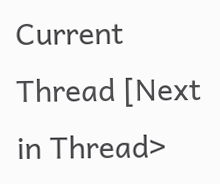Current Thread [Next in Thread>